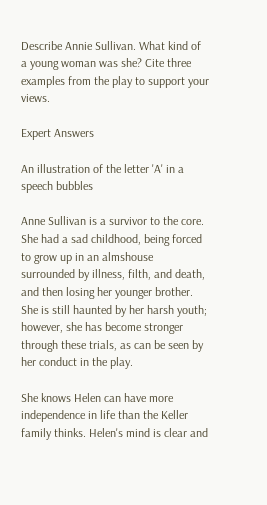Describe Annie Sullivan. What kind of a young woman was she? Cite three examples from the play to support your views.

Expert Answers

An illustration of the letter 'A' in a speech bubbles

Anne Sullivan is a survivor to the core. She had a sad childhood, being forced to grow up in an almshouse surrounded by illness, filth, and death, and then losing her younger brother. She is still haunted by her harsh youth; however, she has become stronger through these trials, as can be seen by her conduct in the play.

She knows Helen can have more independence in life than the Keller family thinks. Helen's mind is clear and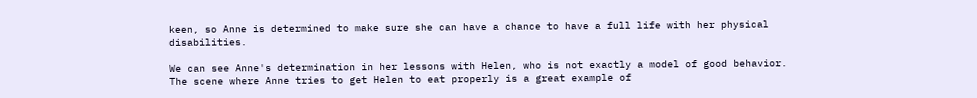keen, so Anne is determined to make sure she can have a chance to have a full life with her physical disabilities.

We can see Anne's determination in her lessons with Helen, who is not exactly a model of good behavior. The scene where Anne tries to get Helen to eat properly is a great example of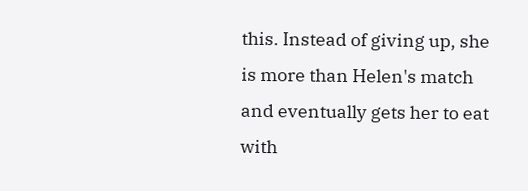this. Instead of giving up, she is more than Helen's match and eventually gets her to eat with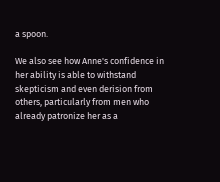a spoon.

We also see how Anne's confidence in her ability is able to withstand skepticism and even derision from others, particularly from men who already patronize her as a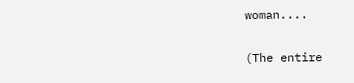woman....

(The entire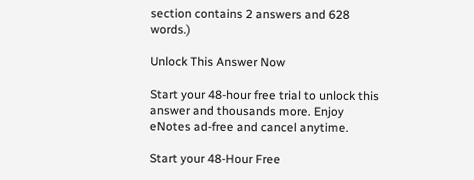section contains 2 answers and 628 words.)

Unlock This Answer Now

Start your 48-hour free trial to unlock this answer and thousands more. Enjoy eNotes ad-free and cancel anytime.

Start your 48-Hour Free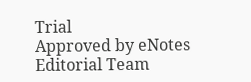Trial
Approved by eNotes Editorial Team